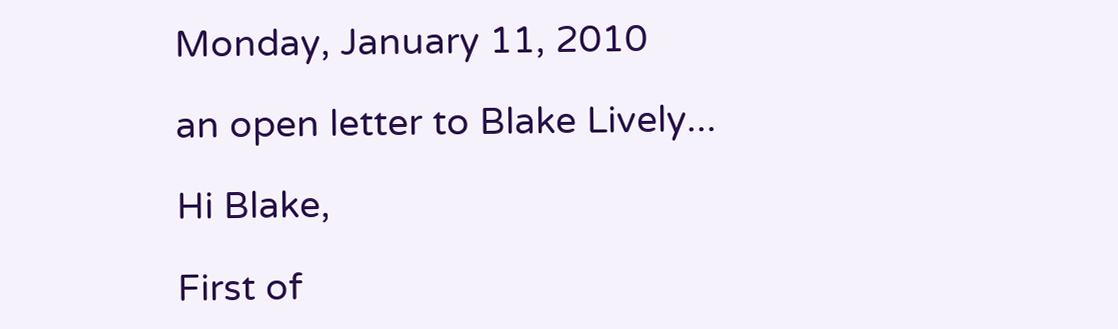Monday, January 11, 2010

an open letter to Blake Lively...

Hi Blake,

First of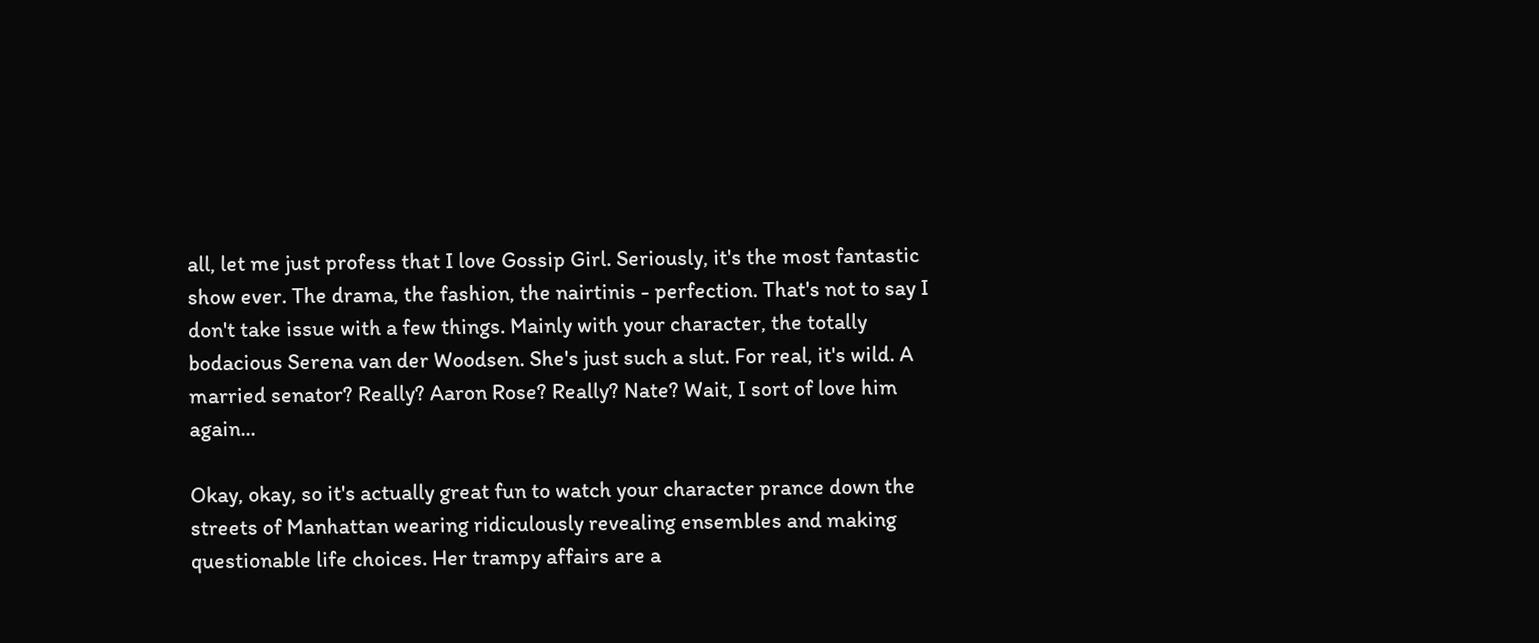all, let me just profess that I love Gossip Girl. Seriously, it's the most fantastic show ever. The drama, the fashion, the nairtinis - perfection. That's not to say I don't take issue with a few things. Mainly with your character, the totally bodacious Serena van der Woodsen. She's just such a slut. For real, it's wild. A married senator? Really? Aaron Rose? Really? Nate? Wait, I sort of love him again...

Okay, okay, so it's actually great fun to watch your character prance down the streets of Manhattan wearing ridiculously revealing ensembles and making questionable life choices. Her trampy affairs are a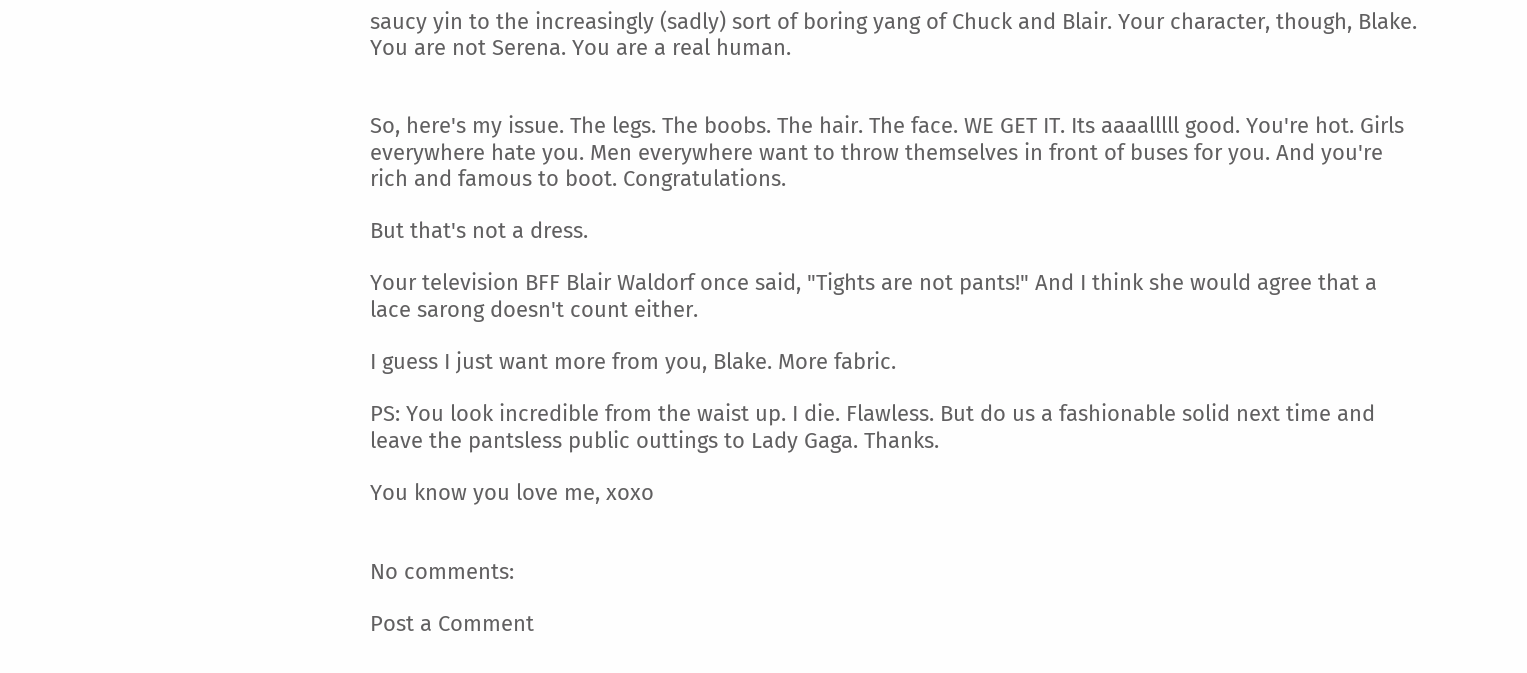saucy yin to the increasingly (sadly) sort of boring yang of Chuck and Blair. Your character, though, Blake. You are not Serena. You are a real human.


So, here's my issue. The legs. The boobs. The hair. The face. WE GET IT. Its aaaalllll good. You're hot. Girls everywhere hate you. Men everywhere want to throw themselves in front of buses for you. And you're rich and famous to boot. Congratulations.

But that's not a dress.

Your television BFF Blair Waldorf once said, "Tights are not pants!" And I think she would agree that a lace sarong doesn't count either.

I guess I just want more from you, Blake. More fabric.

PS: You look incredible from the waist up. I die. Flawless. But do us a fashionable solid next time and leave the pantsless public outtings to Lady Gaga. Thanks.

You know you love me, xoxo


No comments:

Post a Comment